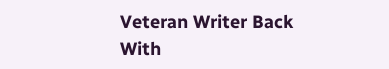Veteran Writer Back With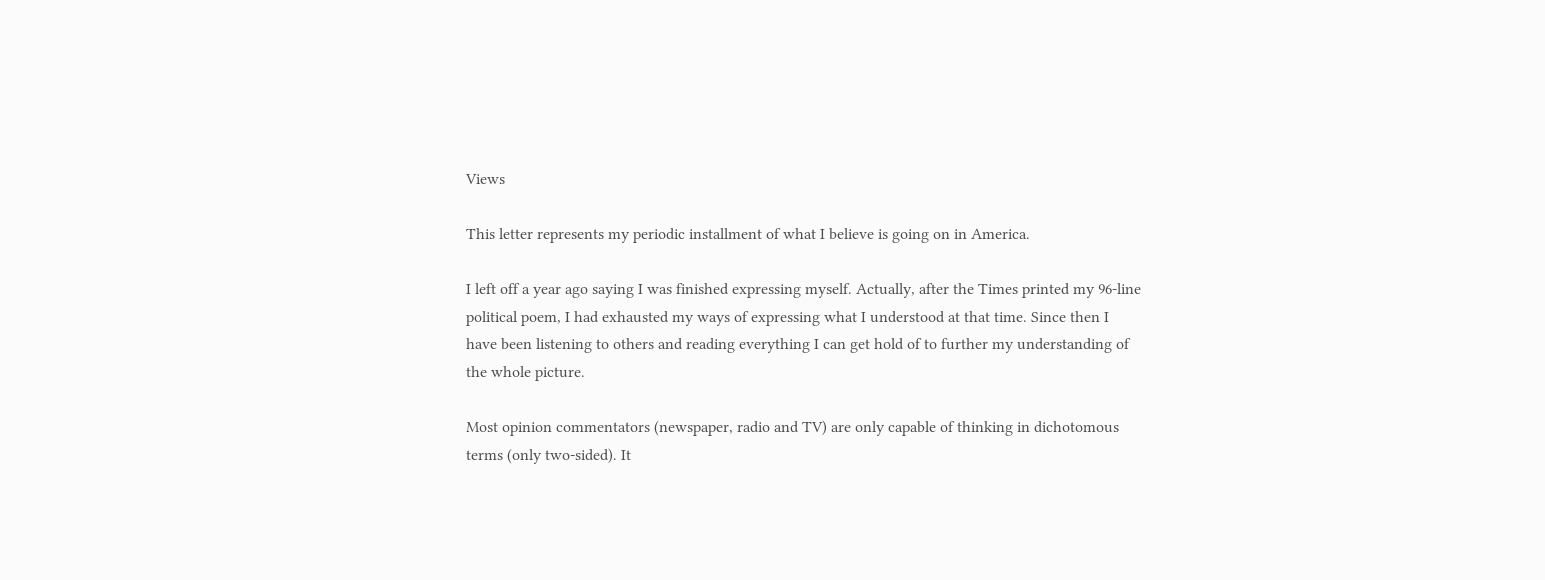Views

This letter represents my periodic installment of what I believe is going on in America.

I left off a year ago saying I was finished expressing myself. Actually, after the Times printed my 96-line political poem, I had exhausted my ways of expressing what I understood at that time. Since then I have been listening to others and reading everything I can get hold of to further my understanding of the whole picture.

Most opinion commentators (newspaper, radio and TV) are only capable of thinking in dichotomous terms (only two-sided). It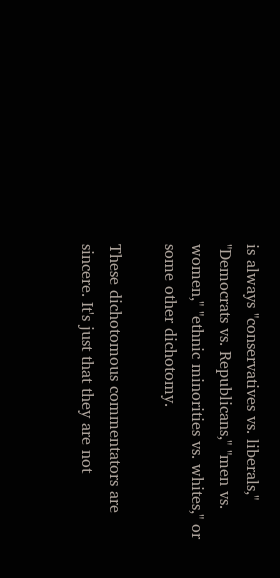is always "conservatives vs. liberals," "Democrats vs. Republicans," "men vs. women," "ethnic minorities vs. whites," or some other dichotomy.

These dichotomous commentators are sincere. It's just that they are not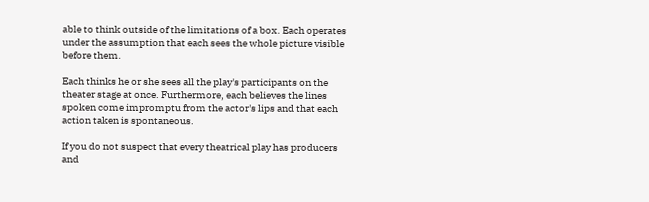able to think outside of the limitations of a box. Each operates under the assumption that each sees the whole picture visible before them.

Each thinks he or she sees all the play's participants on the theater stage at once. Furthermore, each believes the lines spoken come impromptu from the actor's lips and that each action taken is spontaneous.

If you do not suspect that every theatrical play has producers and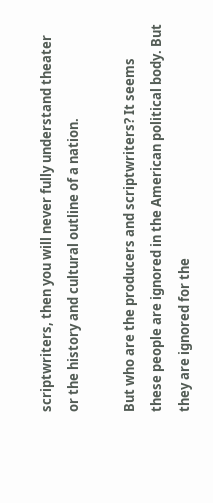scriptwriters, then you will never fully understand theater or the history and cultural outline of a nation.

But who are the producers and scriptwriters? It seems these people are ignored in the American political body. But they are ignored for the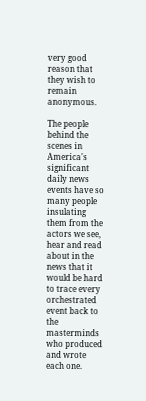very good reason that they wish to remain anonymous.

The people behind the scenes in America's significant daily news events have so many people insulating them from the actors we see, hear and read about in the news that it would be hard to trace every orchestrated event back to the masterminds who produced and wrote each one.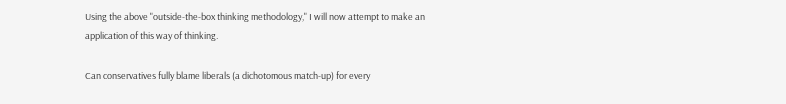Using the above "outside-the-box thinking methodology," I will now attempt to make an application of this way of thinking.

Can conservatives fully blame liberals (a dichotomous match-up) for every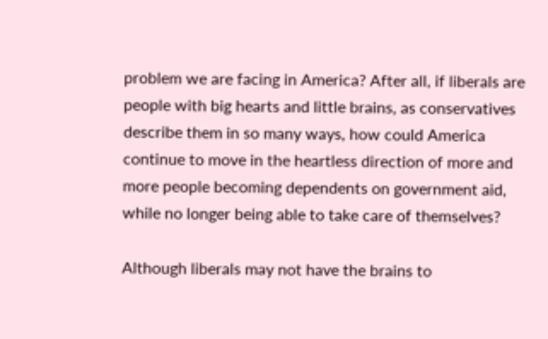problem we are facing in America? After all, if liberals are people with big hearts and little brains, as conservatives describe them in so many ways, how could America continue to move in the heartless direction of more and more people becoming dependents on government aid, while no longer being able to take care of themselves?

Although liberals may not have the brains to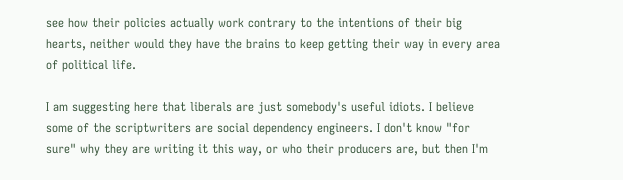see how their policies actually work contrary to the intentions of their big hearts, neither would they have the brains to keep getting their way in every area of political life.

I am suggesting here that liberals are just somebody's useful idiots. I believe some of the scriptwriters are social dependency engineers. I don't know "for sure" why they are writing it this way, or who their producers are, but then I'm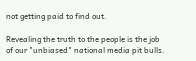not getting paid to find out.

Revealing the truth to the people is the job of our "unbiased" national media pit bulls.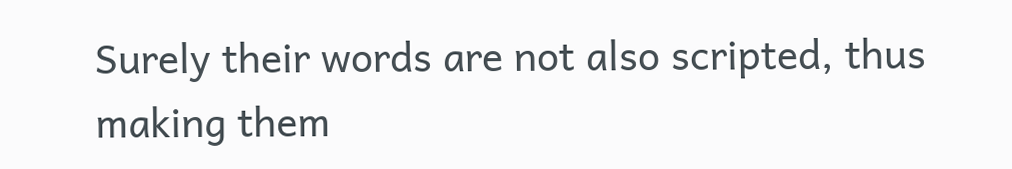Surely their words are not also scripted, thus making them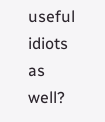useful idiots as well?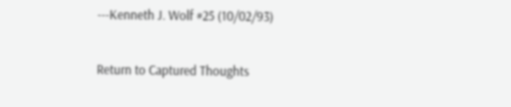---Kenneth J. Wolf #25 (10/02/93)

Return to Captured Thoughts